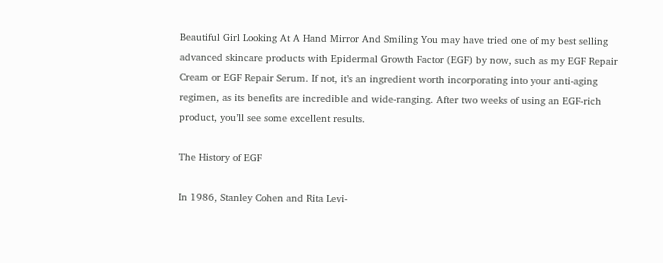Beautiful Girl Looking At A Hand Mirror And Smiling You may have tried one of my best selling advanced skincare products with Epidermal Growth Factor (EGF) by now, such as my EGF Repair Cream or EGF Repair Serum. If not, it’s an ingredient worth incorporating into your anti-aging regimen, as its benefits are incredible and wide-ranging. After two weeks of using an EGF-rich product, you’ll see some excellent results.

The History of EGF

In 1986, Stanley Cohen and Rita Levi-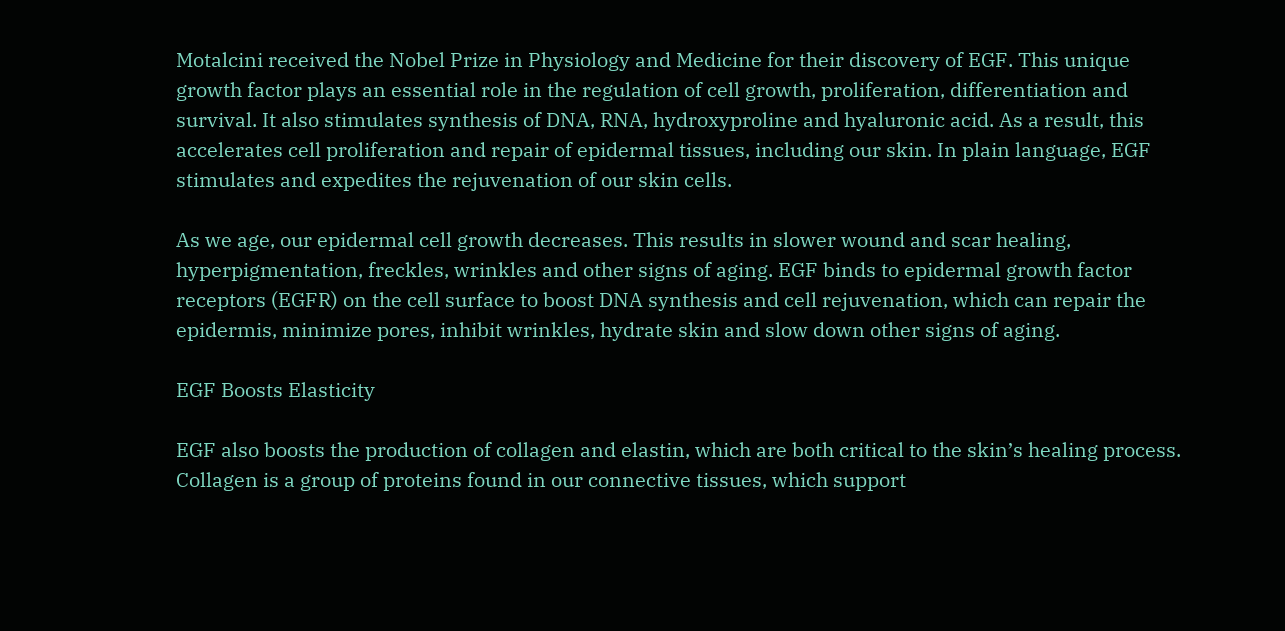Motalcini received the Nobel Prize in Physiology and Medicine for their discovery of EGF. This unique growth factor plays an essential role in the regulation of cell growth, proliferation, differentiation and survival. It also stimulates synthesis of DNA, RNA, hydroxyproline and hyaluronic acid. As a result, this accelerates cell proliferation and repair of epidermal tissues, including our skin. In plain language, EGF stimulates and expedites the rejuvenation of our skin cells.

As we age, our epidermal cell growth decreases. This results in slower wound and scar healing, hyperpigmentation, freckles, wrinkles and other signs of aging. EGF binds to epidermal growth factor receptors (EGFR) on the cell surface to boost DNA synthesis and cell rejuvenation, which can repair the epidermis, minimize pores, inhibit wrinkles, hydrate skin and slow down other signs of aging.

EGF Boosts Elasticity

EGF also boosts the production of collagen and elastin, which are both critical to the skin’s healing process. Collagen is a group of proteins found in our connective tissues, which support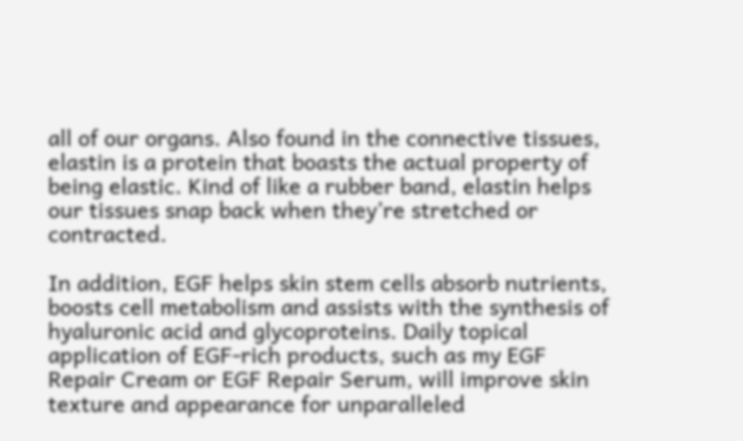all of our organs. Also found in the connective tissues, elastin is a protein that boasts the actual property of being elastic. Kind of like a rubber band, elastin helps our tissues snap back when they’re stretched or contracted.

In addition, EGF helps skin stem cells absorb nutrients, boosts cell metabolism and assists with the synthesis of hyaluronic acid and glycoproteins. Daily topical application of EGF-rich products, such as my EGF Repair Cream or EGF Repair Serum, will improve skin texture and appearance for unparalleled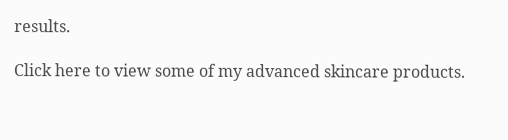results.

Click here to view some of my advanced skincare products.